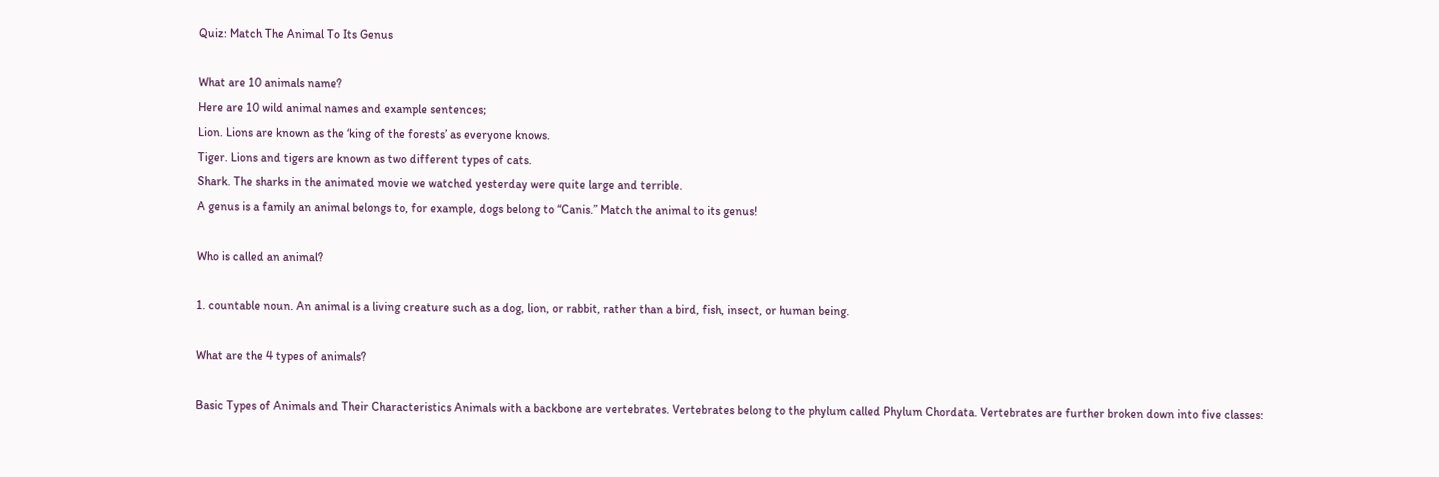Quiz: Match The Animal To Its Genus

What are 10 animals name?
Here are 10 wild animal names and example sentences;
Lion. Lions are known as the ‘king of the forests’ as everyone knows.
Tiger. Lions and tigers are known as two different types of cats.
Shark. The sharks in the animated movie we watched yesterday were quite large and terrible.
A genus is a family an animal belongs to, for example, dogs belong to “Canis.” Match the animal to its genus!

Who is called an animal?

1. countable noun. An animal is a living creature such as a dog, lion, or rabbit, rather than a bird, fish, insect, or human being.

What are the 4 types of animals?

Basic Types of Animals and Their Characteristics Animals with a backbone are vertebrates. Vertebrates belong to the phylum called Phylum Chordata. Vertebrates are further broken down into five classes: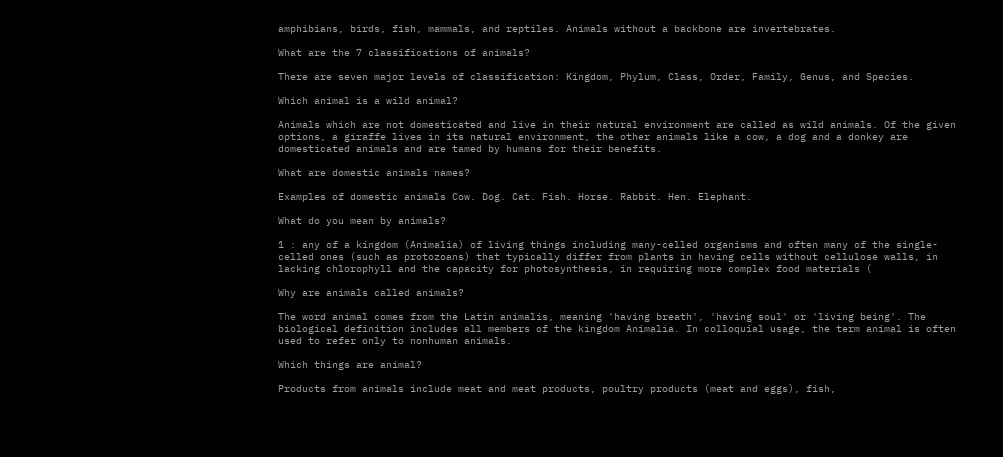amphibians, birds, fish, mammals, and reptiles. Animals without a backbone are invertebrates.

What are the 7 classifications of animals?

There are seven major levels of classification: Kingdom, Phylum, Class, Order, Family, Genus, and Species.

Which animal is a wild animal?

Animals which are not domesticated and live in their natural environment are called as wild animals. Of the given options, a giraffe lives in its natural environment, the other animals like a cow, a dog and a donkey are domesticated animals and are tamed by humans for their benefits.

What are domestic animals names?

Examples of domestic animals Cow. Dog. Cat. Fish. Horse. Rabbit. Hen. Elephant.

What do you mean by animals?

1 : any of a kingdom (Animalia) of living things including many-celled organisms and often many of the single-celled ones (such as protozoans) that typically differ from plants in having cells without cellulose walls, in lacking chlorophyll and the capacity for photosynthesis, in requiring more complex food materials (

Why are animals called animals?

The word animal comes from the Latin animalis, meaning 'having breath', 'having soul' or 'living being'. The biological definition includes all members of the kingdom Animalia. In colloquial usage, the term animal is often used to refer only to nonhuman animals.

Which things are animal?

Products from animals include meat and meat products, poultry products (meat and eggs), fish,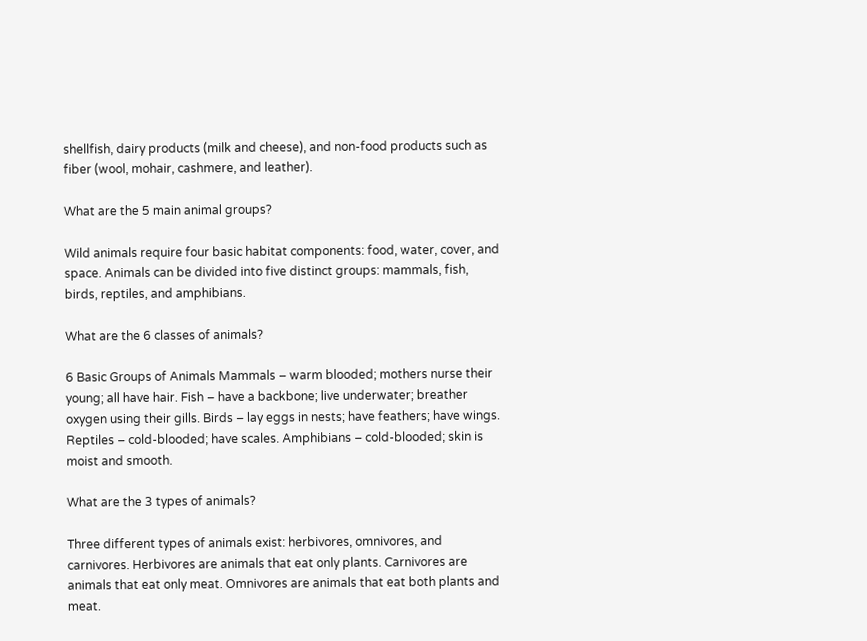shellfish, dairy products (milk and cheese), and non-food products such as fiber (wool, mohair, cashmere, and leather).

What are the 5 main animal groups?

Wild animals require four basic habitat components: food, water, cover, and space. Animals can be divided into five distinct groups: mammals, fish, birds, reptiles, and amphibians.

What are the 6 classes of animals?

6 Basic Groups of Animals Mammals – warm blooded; mothers nurse their young; all have hair. Fish – have a backbone; live underwater; breather oxygen using their gills. Birds – lay eggs in nests; have feathers; have wings. Reptiles – cold-blooded; have scales. Amphibians – cold-blooded; skin is moist and smooth.

What are the 3 types of animals?

Three different types of animals exist: herbivores, omnivores, and carnivores. Herbivores are animals that eat only plants. Carnivores are animals that eat only meat. Omnivores are animals that eat both plants and meat.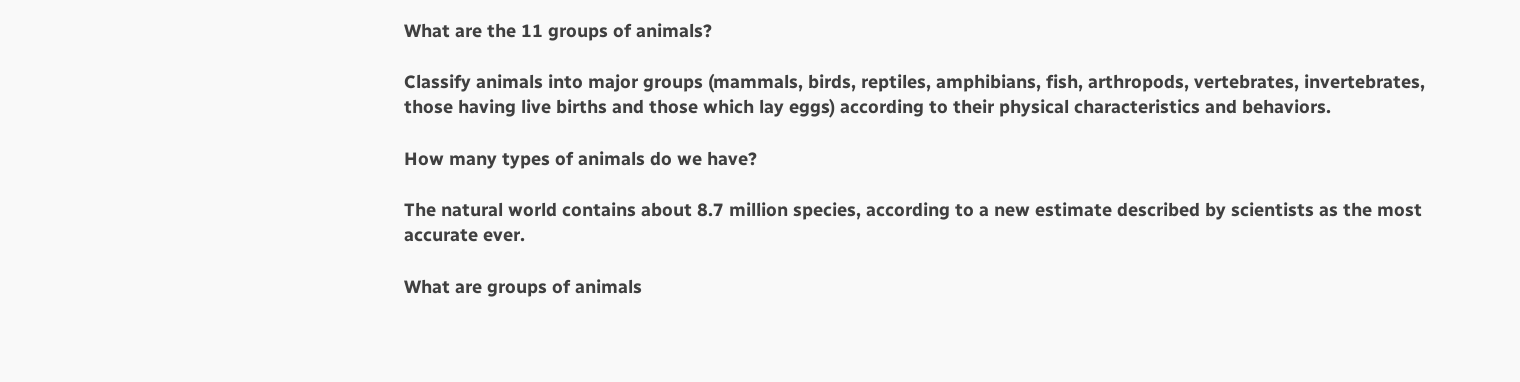What are the 11 groups of animals?

Classify animals into major groups (mammals, birds, reptiles, amphibians, fish, arthropods, vertebrates, invertebrates, those having live births and those which lay eggs) according to their physical characteristics and behaviors.

How many types of animals do we have?

The natural world contains about 8.7 million species, according to a new estimate described by scientists as the most accurate ever.

What are groups of animals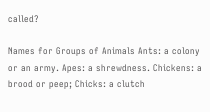called?

Names for Groups of Animals Ants: a colony or an army. Apes: a shrewdness. Chickens: a brood or peep; Chicks: a clutch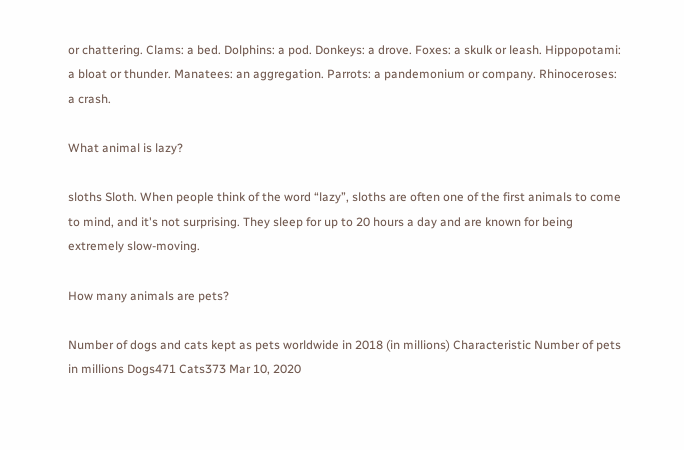or chattering. Clams: a bed. Dolphins: a pod. Donkeys: a drove. Foxes: a skulk or leash. Hippopotami: a bloat or thunder. Manatees: an aggregation. Parrots: a pandemonium or company. Rhinoceroses: a crash.

What animal is lazy?

sloths Sloth. When people think of the word “lazy”, sloths are often one of the first animals to come to mind, and it's not surprising. They sleep for up to 20 hours a day and are known for being extremely slow-moving.

How many animals are pets?

Number of dogs and cats kept as pets worldwide in 2018 (in millions) Characteristic Number of pets in millions Dogs471 Cats373 Mar 10, 2020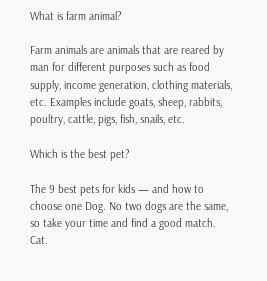What is farm animal?

Farm animals are animals that are reared by man for different purposes such as food supply, income generation, clothing materials, etc. Examples include goats, sheep, rabbits, poultry, cattle, pigs, fish, snails, etc.

Which is the best pet?

The 9 best pets for kids — and how to choose one Dog. No two dogs are the same, so take your time and find a good match. Cat.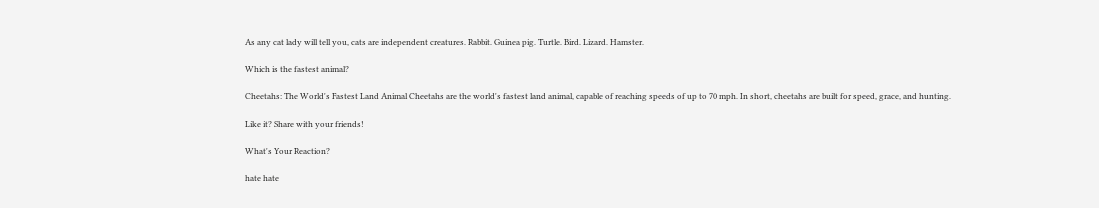As any cat lady will tell you, cats are independent creatures. Rabbit. Guinea pig. Turtle. Bird. Lizard. Hamster.

Which is the fastest animal?

Cheetahs: The World's Fastest Land Animal Cheetahs are the world's fastest land animal, capable of reaching speeds of up to 70 mph. In short, cheetahs are built for speed, grace, and hunting.

Like it? Share with your friends!

What's Your Reaction?

hate hate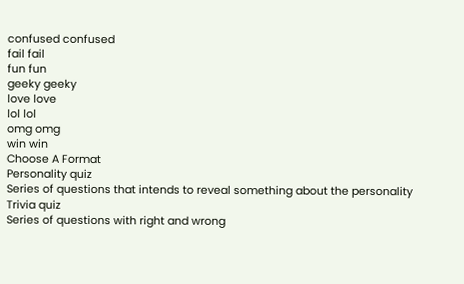confused confused
fail fail
fun fun
geeky geeky
love love
lol lol
omg omg
win win
Choose A Format
Personality quiz
Series of questions that intends to reveal something about the personality
Trivia quiz
Series of questions with right and wrong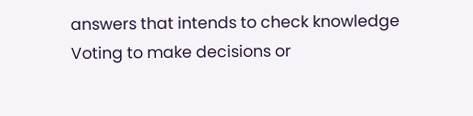answers that intends to check knowledge
Voting to make decisions or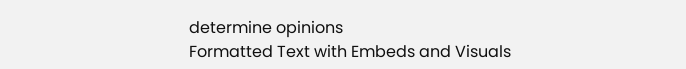determine opinions
Formatted Text with Embeds and Visuals